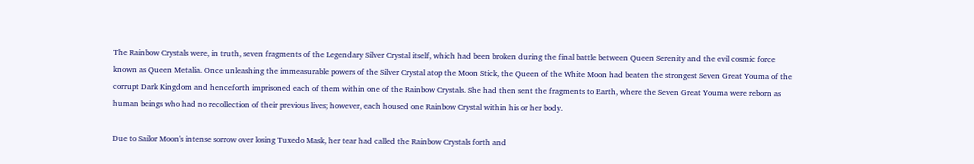The Rainbow Crystals were, in truth, seven fragments of the Legendary Silver Crystal itself, which had been broken during the final battle between Queen Serenity and the evil cosmic force known as Queen Metalia. Once unleashing the immeasurable powers of the Silver Crystal atop the Moon Stick, the Queen of the White Moon had beaten the strongest Seven Great Youma of the corrupt Dark Kingdom and henceforth imprisoned each of them within one of the Rainbow Crystals. She had then sent the fragments to Earth, where the Seven Great Youma were reborn as human beings who had no recollection of their previous lives; however, each housed one Rainbow Crystal within his or her body.

Due to Sailor Moon's intense sorrow over losing Tuxedo Mask, her tear had called the Rainbow Crystals forth and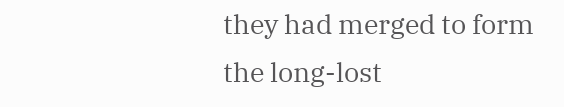they had merged to form the long-lost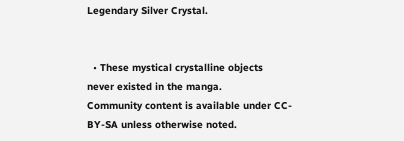Legendary Silver Crystal.


  • These mystical crystalline objects never existed in the manga.
Community content is available under CC-BY-SA unless otherwise noted.